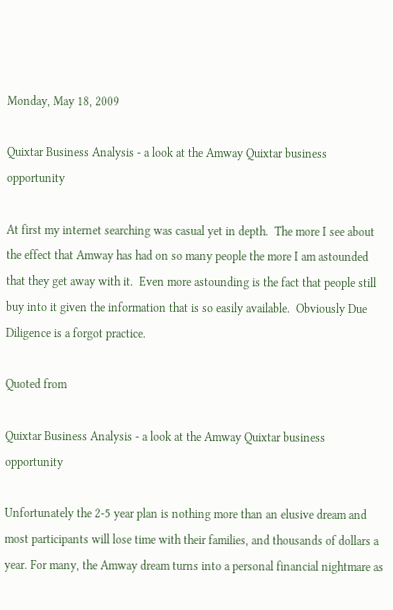Monday, May 18, 2009

Quixtar Business Analysis - a look at the Amway Quixtar business opportunity

At first my internet searching was casual yet in depth.  The more I see about the effect that Amway has had on so many people the more I am astounded that they get away with it.  Even more astounding is the fact that people still buy into it given the information that is so easily available.  Obviously Due Diligence is a forgot practice.

Quoted from

Quixtar Business Analysis - a look at the Amway Quixtar business opportunity

Unfortunately the 2-5 year plan is nothing more than an elusive dream and most participants will lose time with their families, and thousands of dollars a year. For many, the Amway dream turns into a personal financial nightmare as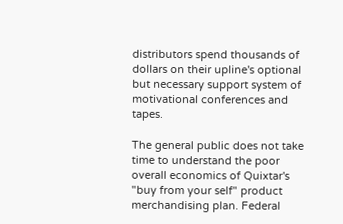distributors spend thousands of dollars on their upline's optional but necessary support system of motivational conferences and tapes.

The general public does not take time to understand the poor overall economics of Quixtar's "buy from your self" product merchandising plan. Federal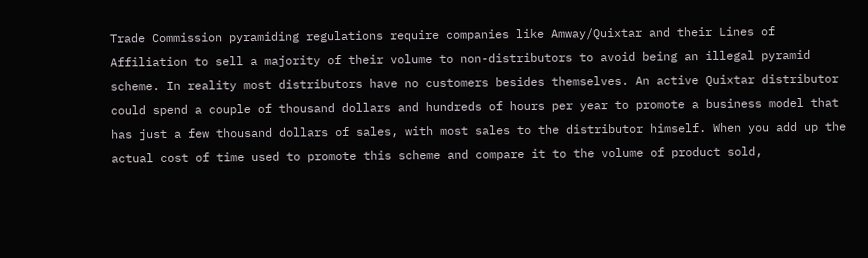Trade Commission pyramiding regulations require companies like Amway/Quixtar and their Lines of Affiliation to sell a majority of their volume to non-distributors to avoid being an illegal pyramid scheme. In reality most distributors have no customers besides themselves. An active Quixtar distributor could spend a couple of thousand dollars and hundreds of hours per year to promote a business model that has just a few thousand dollars of sales, with most sales to the distributor himself. When you add up the actual cost of time used to promote this scheme and compare it to the volume of product sold,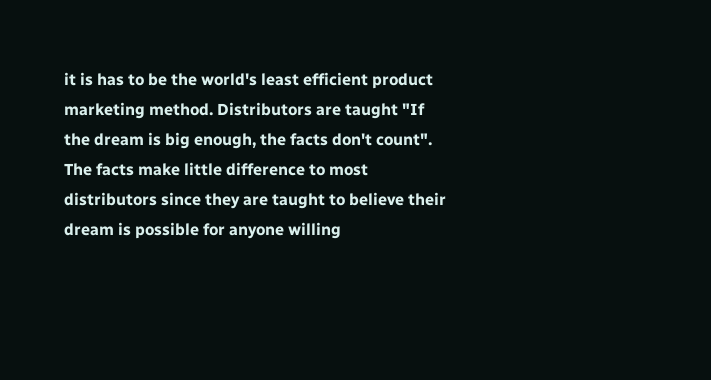it is has to be the world's least efficient product marketing method. Distributors are taught "If the dream is big enough, the facts don't count". The facts make little difference to most distributors since they are taught to believe their dream is possible for anyone willing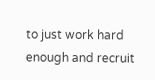to just work hard enough and recruit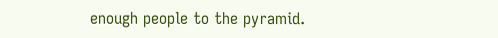enough people to the pyramid.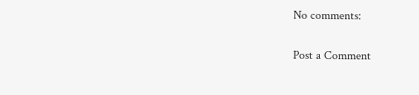No comments:

Post a Comment